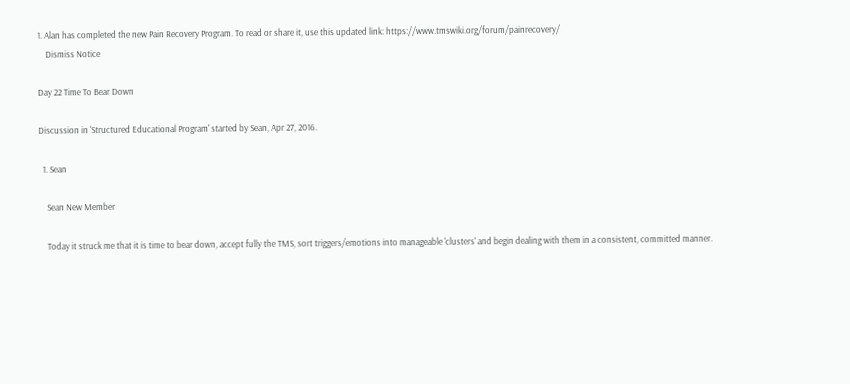1. Alan has completed the new Pain Recovery Program. To read or share it, use this updated link: https://www.tmswiki.org/forum/painrecovery/
    Dismiss Notice

Day 22 Time To Bear Down

Discussion in 'Structured Educational Program' started by Sean, Apr 27, 2016.

  1. Sean

    Sean New Member

    Today it struck me that it is time to bear down, accept fully the TMS, sort triggers/emotions into manageable 'clusters' and begin dealing with them in a consistent, committed manner.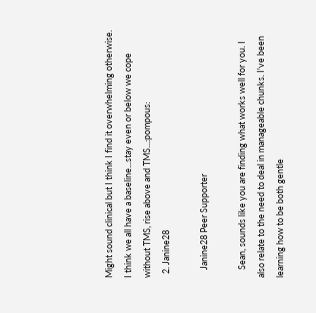Might sound clinical but I think I find it overwhelming otherwise. I think we all have a baseline...stay even or below we cope without TMS, rise above and TMS...:pompous:
  2. Janine28

    Janine28 Peer Supporter

    Sean, sounds like you are finding what works well for you. I also relate to the need to deal in manageable chunks. I've been learning how to be both gentle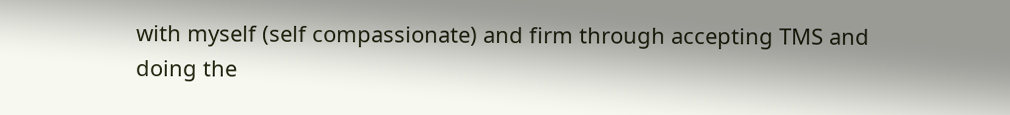with myself (self compassionate) and firm through accepting TMS and doing the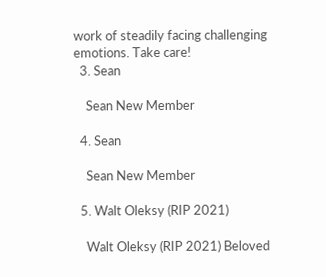work of steadily facing challenging emotions. Take care!
  3. Sean

    Sean New Member

  4. Sean

    Sean New Member

  5. Walt Oleksy (RIP 2021)

    Walt Oleksy (RIP 2021) Beloved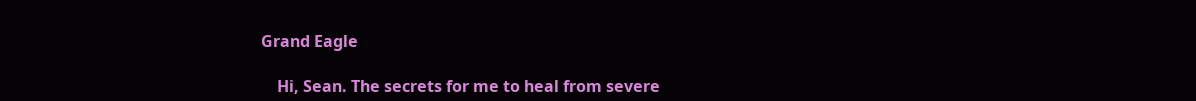Grand Eagle

    Hi, Sean. The secrets for me to heal from severe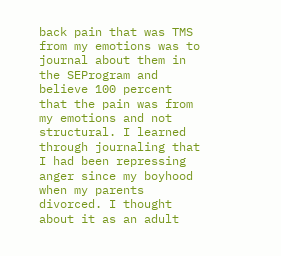back pain that was TMS from my emotions was to journal about them in the SEProgram and believe 100 percent that the pain was from my emotions and not structural. I learned through journaling that I had been repressing anger since my boyhood when my parents divorced. I thought about it as an adult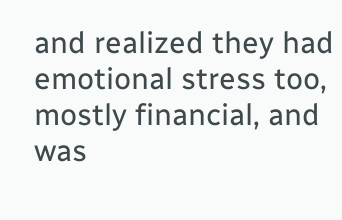and realized they had emotional stress too, mostly financial, and was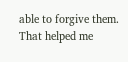able to forgive them. That helped me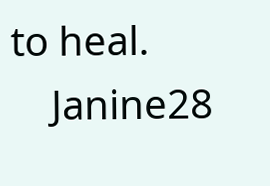to heal.
    Janine28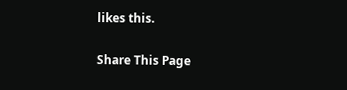likes this.

Share This Page